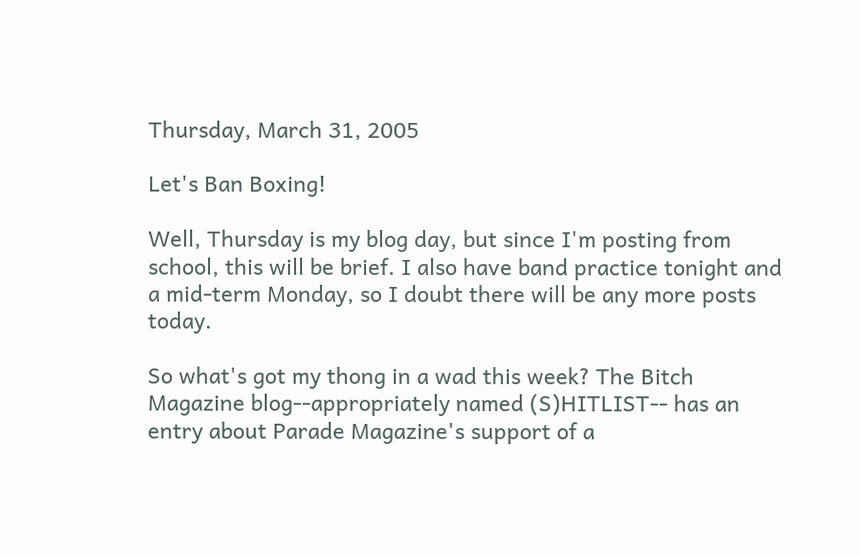Thursday, March 31, 2005

Let's Ban Boxing!

Well, Thursday is my blog day, but since I'm posting from school, this will be brief. I also have band practice tonight and a mid-term Monday, so I doubt there will be any more posts today.

So what's got my thong in a wad this week? The Bitch Magazine blog--appropriately named (S)HITLIST-- has an entry about Parade Magazine's support of a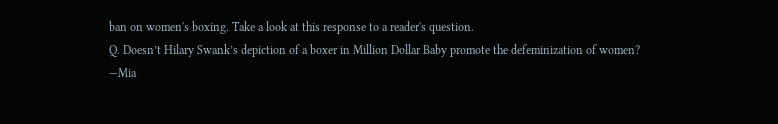ban on women's boxing. Take a look at this response to a reader's question.
Q. Doesn’t Hilary Swank’s depiction of a boxer in Million Dollar Baby promote the defeminization of women?
—Mia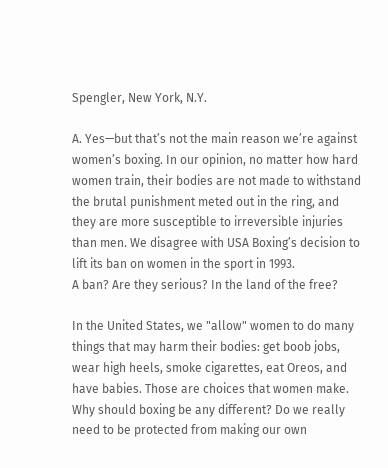Spengler, New York, N.Y.

A. Yes—but that’s not the main reason we’re against women’s boxing. In our opinion, no matter how hard women train, their bodies are not made to withstand the brutal punishment meted out in the ring, and they are more susceptible to irreversible injuries than men. We disagree with USA Boxing’s decision to lift its ban on women in the sport in 1993.
A ban? Are they serious? In the land of the free?

In the United States, we "allow" women to do many things that may harm their bodies: get boob jobs, wear high heels, smoke cigarettes, eat Oreos, and have babies. Those are choices that women make. Why should boxing be any different? Do we really need to be protected from making our own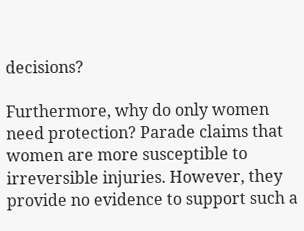decisions?

Furthermore, why do only women need protection? Parade claims that women are more susceptible to irreversible injuries. However, they provide no evidence to support such a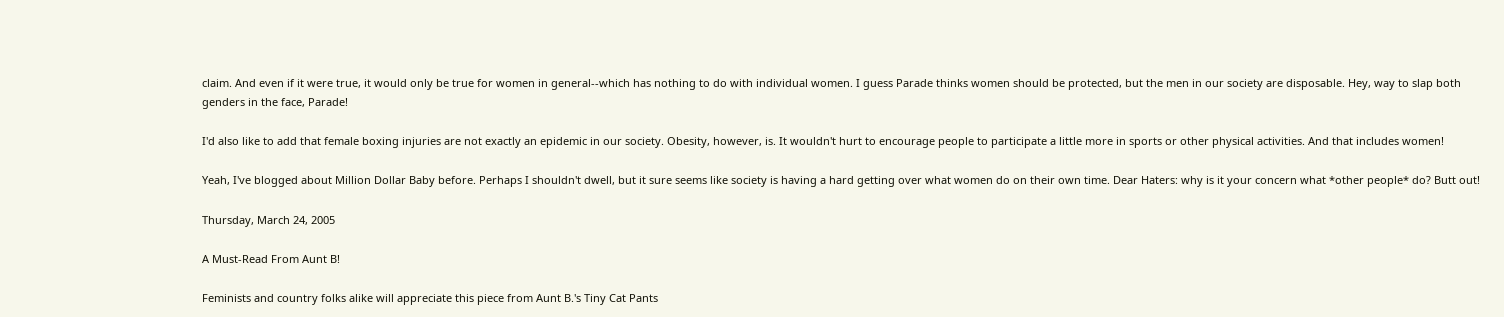claim. And even if it were true, it would only be true for women in general--which has nothing to do with individual women. I guess Parade thinks women should be protected, but the men in our society are disposable. Hey, way to slap both genders in the face, Parade!

I'd also like to add that female boxing injuries are not exactly an epidemic in our society. Obesity, however, is. It wouldn't hurt to encourage people to participate a little more in sports or other physical activities. And that includes women!

Yeah, I've blogged about Million Dollar Baby before. Perhaps I shouldn't dwell, but it sure seems like society is having a hard getting over what women do on their own time. Dear Haters: why is it your concern what *other people* do? Butt out!

Thursday, March 24, 2005

A Must-Read From Aunt B!

Feminists and country folks alike will appreciate this piece from Aunt B.'s Tiny Cat Pants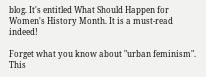blog. It's entitled What Should Happen for Women's History Month. It is a must-read indeed!

Forget what you know about "urban feminism". This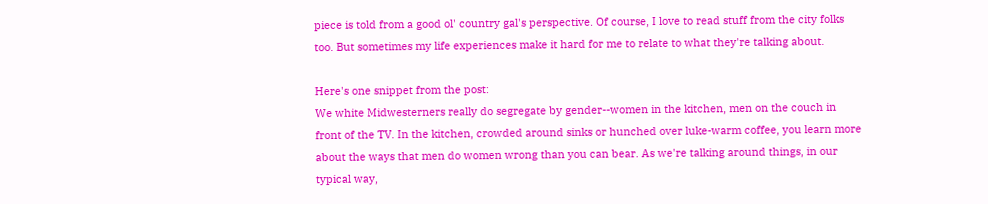piece is told from a good ol' country gal's perspective. Of course, I love to read stuff from the city folks too. But sometimes my life experiences make it hard for me to relate to what they're talking about.

Here's one snippet from the post:
We white Midwesterners really do segregate by gender--women in the kitchen, men on the couch in front of the TV. In the kitchen, crowded around sinks or hunched over luke-warm coffee, you learn more about the ways that men do women wrong than you can bear. As we're talking around things, in our typical way,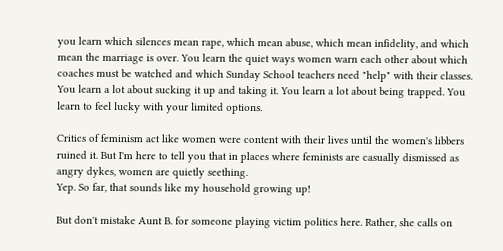you learn which silences mean rape, which mean abuse, which mean infidelity, and which mean the marriage is over. You learn the quiet ways women warn each other about which coaches must be watched and which Sunday School teachers need "help" with their classes. You learn a lot about sucking it up and taking it. You learn a lot about being trapped. You learn to feel lucky with your limited options.

Critics of feminism act like women were content with their lives until the women's libbers ruined it. But I'm here to tell you that in places where feminists are casually dismissed as angry dykes, women are quietly seething.
Yep. So far, that sounds like my household growing up!

But don't mistake Aunt B. for someone playing victim politics here. Rather, she calls on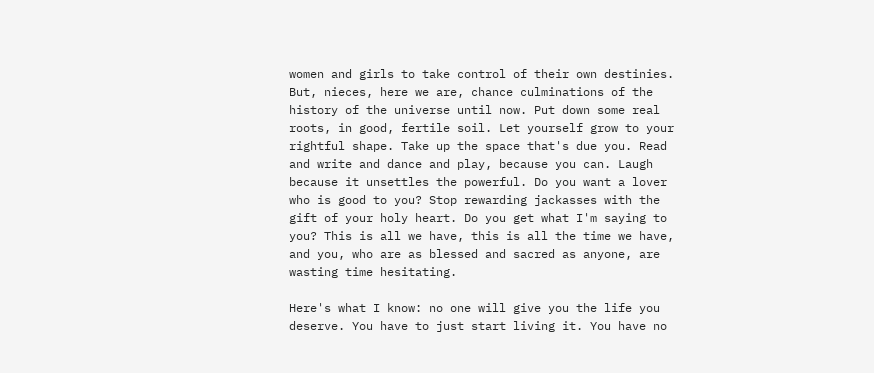women and girls to take control of their own destinies.
But, nieces, here we are, chance culminations of the history of the universe until now. Put down some real roots, in good, fertile soil. Let yourself grow to your rightful shape. Take up the space that's due you. Read and write and dance and play, because you can. Laugh because it unsettles the powerful. Do you want a lover who is good to you? Stop rewarding jackasses with the gift of your holy heart. Do you get what I'm saying to you? This is all we have, this is all the time we have, and you, who are as blessed and sacred as anyone, are wasting time hesitating.

Here's what I know: no one will give you the life you deserve. You have to just start living it. You have no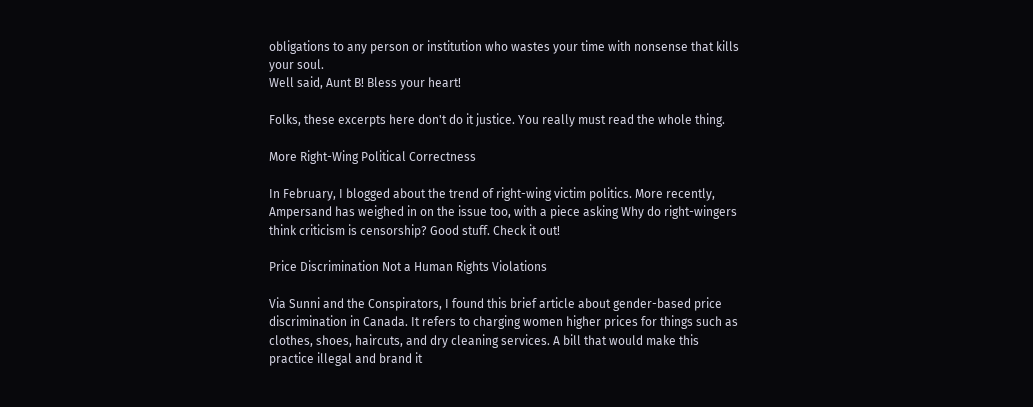obligations to any person or institution who wastes your time with nonsense that kills your soul.
Well said, Aunt B! Bless your heart!

Folks, these excerpts here don't do it justice. You really must read the whole thing.

More Right-Wing Political Correctness

In February, I blogged about the trend of right-wing victim politics. More recently, Ampersand has weighed in on the issue too, with a piece asking Why do right-wingers think criticism is censorship? Good stuff. Check it out!

Price Discrimination Not a Human Rights Violations

Via Sunni and the Conspirators, I found this brief article about gender-based price discrimination in Canada. It refers to charging women higher prices for things such as clothes, shoes, haircuts, and dry cleaning services. A bill that would make this practice illegal and brand it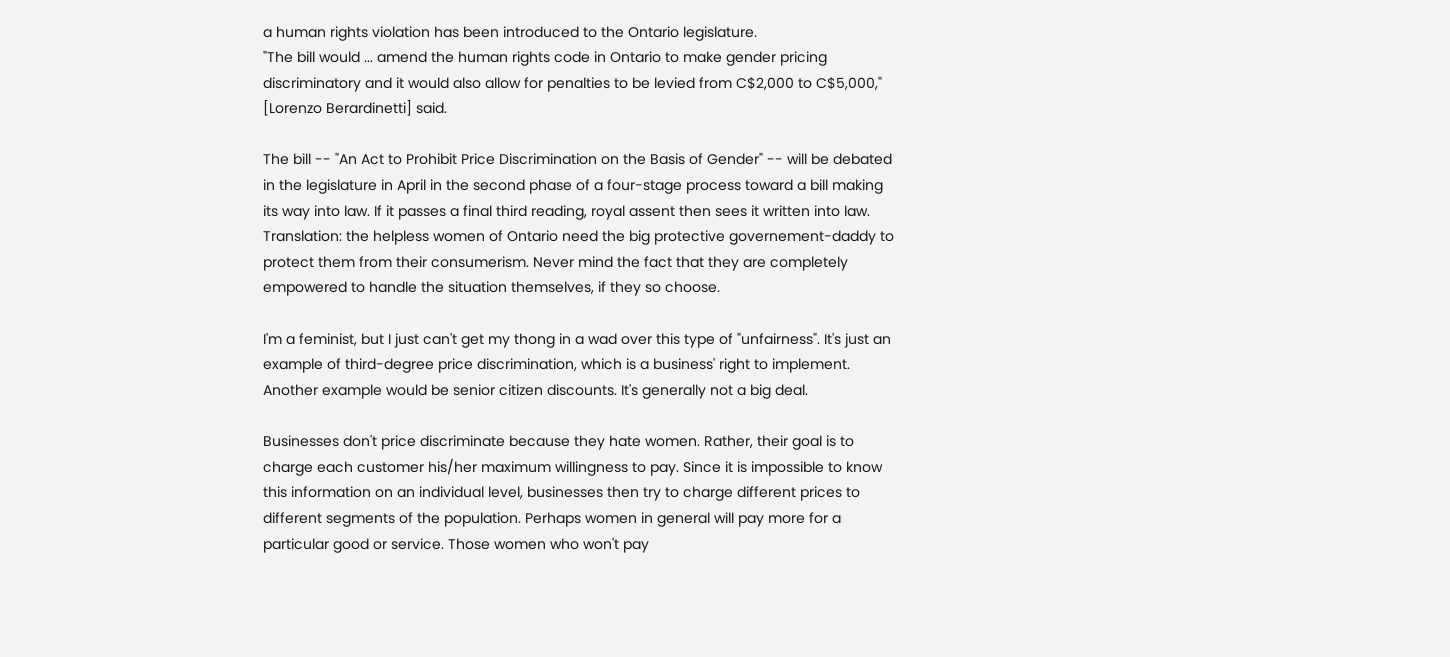a human rights violation has been introduced to the Ontario legislature.
"The bill would ... amend the human rights code in Ontario to make gender pricing discriminatory and it would also allow for penalties to be levied from C$2,000 to C$5,000," [Lorenzo Berardinetti] said.

The bill -- "An Act to Prohibit Price Discrimination on the Basis of Gender" -- will be debated in the legislature in April in the second phase of a four-stage process toward a bill making its way into law. If it passes a final third reading, royal assent then sees it written into law.
Translation: the helpless women of Ontario need the big protective governement-daddy to protect them from their consumerism. Never mind the fact that they are completely empowered to handle the situation themselves, if they so choose.

I'm a feminist, but I just can't get my thong in a wad over this type of "unfairness". It's just an example of third-degree price discrimination, which is a business' right to implement. Another example would be senior citizen discounts. It's generally not a big deal.

Businesses don't price discriminate because they hate women. Rather, their goal is to charge each customer his/her maximum willingness to pay. Since it is impossible to know this information on an individual level, businesses then try to charge different prices to different segments of the population. Perhaps women in general will pay more for a particular good or service. Those women who won't pay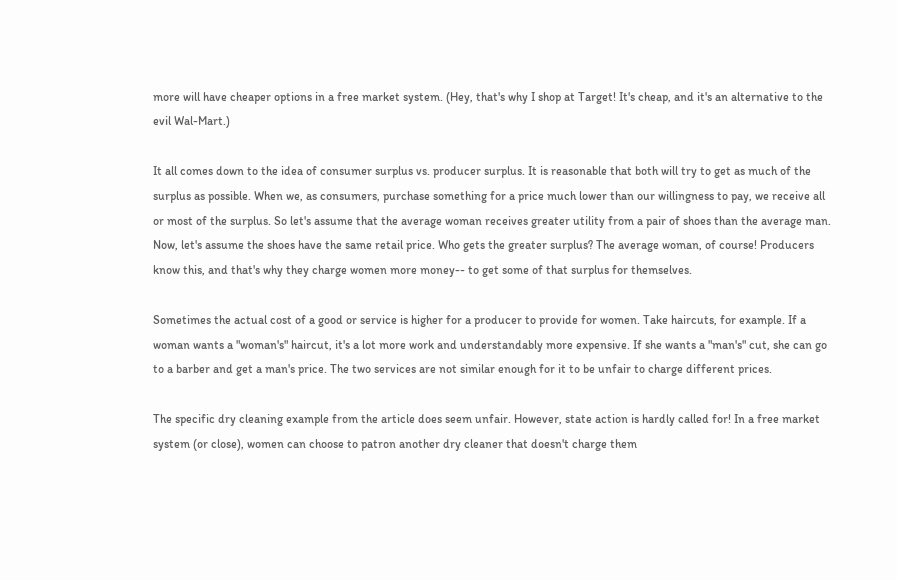more will have cheaper options in a free market system. (Hey, that's why I shop at Target! It's cheap, and it's an alternative to the evil Wal-Mart.)

It all comes down to the idea of consumer surplus vs. producer surplus. It is reasonable that both will try to get as much of the surplus as possible. When we, as consumers, purchase something for a price much lower than our willingness to pay, we receive all or most of the surplus. So let's assume that the average woman receives greater utility from a pair of shoes than the average man. Now, let's assume the shoes have the same retail price. Who gets the greater surplus? The average woman, of course! Producers know this, and that's why they charge women more money-- to get some of that surplus for themselves.

Sometimes the actual cost of a good or service is higher for a producer to provide for women. Take haircuts, for example. If a woman wants a "woman's" haircut, it's a lot more work and understandably more expensive. If she wants a "man's" cut, she can go to a barber and get a man's price. The two services are not similar enough for it to be unfair to charge different prices.

The specific dry cleaning example from the article does seem unfair. However, state action is hardly called for! In a free market system (or close), women can choose to patron another dry cleaner that doesn't charge them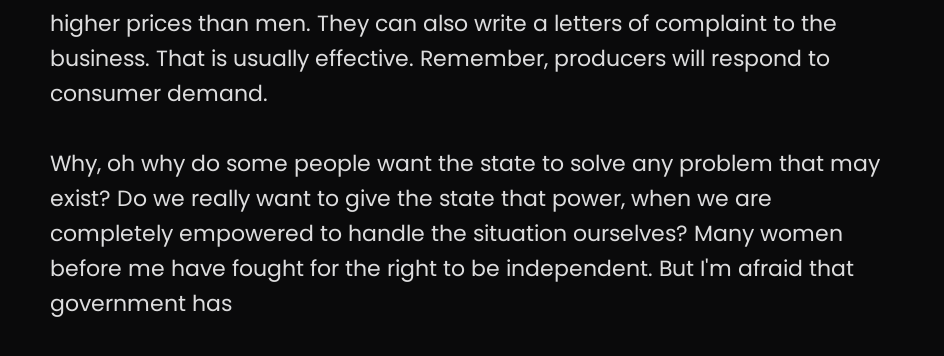higher prices than men. They can also write a letters of complaint to the business. That is usually effective. Remember, producers will respond to consumer demand.

Why, oh why do some people want the state to solve any problem that may exist? Do we really want to give the state that power, when we are completely empowered to handle the situation ourselves? Many women before me have fought for the right to be independent. But I'm afraid that government has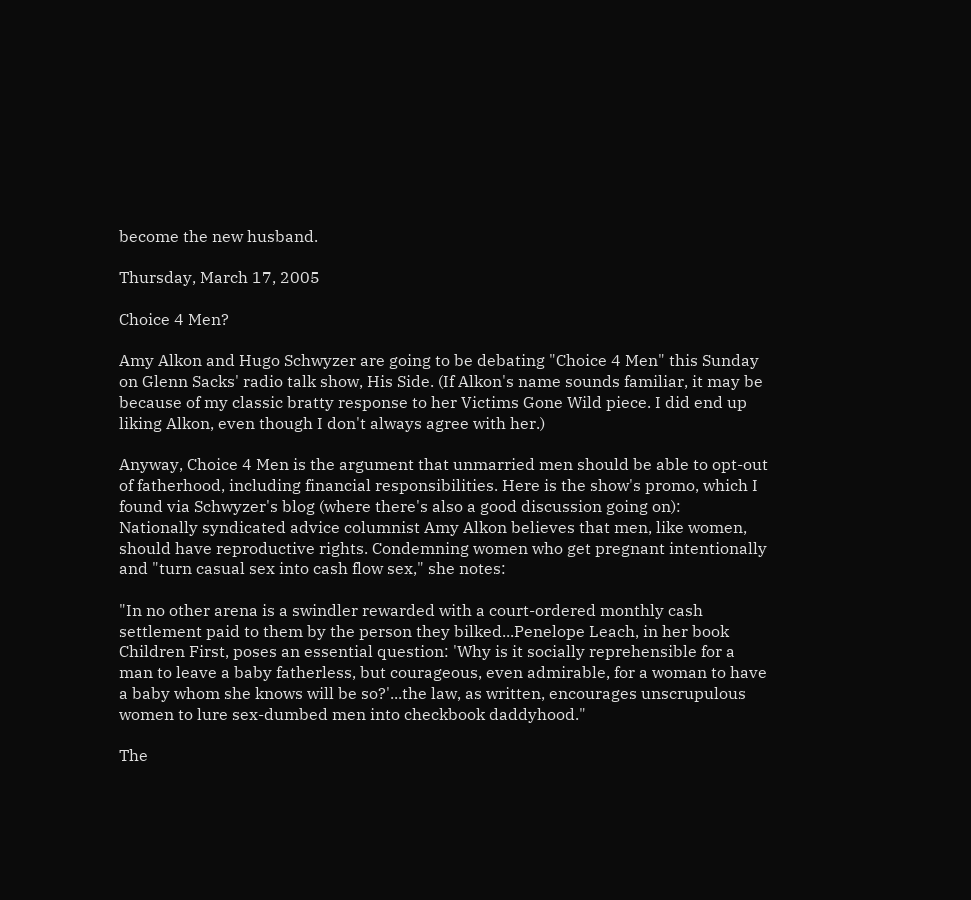become the new husband.

Thursday, March 17, 2005

Choice 4 Men?

Amy Alkon and Hugo Schwyzer are going to be debating "Choice 4 Men" this Sunday on Glenn Sacks' radio talk show, His Side. (If Alkon's name sounds familiar, it may be because of my classic bratty response to her Victims Gone Wild piece. I did end up liking Alkon, even though I don't always agree with her.)

Anyway, Choice 4 Men is the argument that unmarried men should be able to opt-out of fatherhood, including financial responsibilities. Here is the show's promo, which I found via Schwyzer's blog (where there's also a good discussion going on):
Nationally syndicated advice columnist Amy Alkon believes that men, like women, should have reproductive rights. Condemning women who get pregnant intentionally and "turn casual sex into cash flow sex," she notes:

"In no other arena is a swindler rewarded with a court-ordered monthly cash settlement paid to them by the person they bilked...Penelope Leach, in her book Children First, poses an essential question: 'Why is it socially reprehensible for a man to leave a baby fatherless, but courageous, even admirable, for a woman to have a baby whom she knows will be so?'...the law, as written, encourages unscrupulous women to lure sex-dumbed men into checkbook daddyhood."

The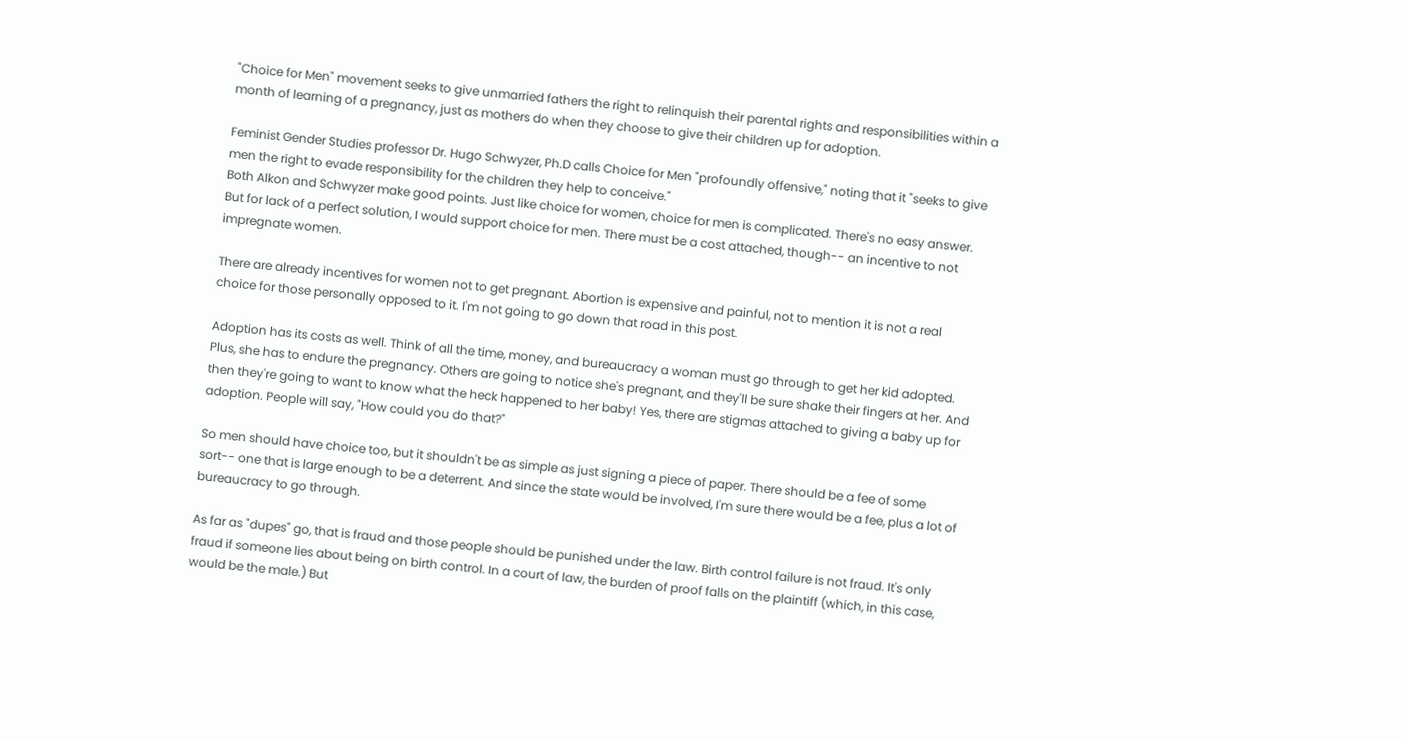"Choice for Men" movement seeks to give unmarried fathers the right to relinquish their parental rights and responsibilities within a month of learning of a pregnancy, just as mothers do when they choose to give their children up for adoption.

Feminist Gender Studies professor Dr. Hugo Schwyzer, Ph.D calls Choice for Men "profoundly offensive," noting that it "seeks to give men the right to evade responsibility for the children they help to conceive."
Both Alkon and Schwyzer make good points. Just like choice for women, choice for men is complicated. There's no easy answer. But for lack of a perfect solution, I would support choice for men. There must be a cost attached, though-- an incentive to not impregnate women.

There are already incentives for women not to get pregnant. Abortion is expensive and painful, not to mention it is not a real choice for those personally opposed to it. I'm not going to go down that road in this post.

Adoption has its costs as well. Think of all the time, money, and bureaucracy a woman must go through to get her kid adopted. Plus, she has to endure the pregnancy. Others are going to notice she's pregnant, and they'll be sure shake their fingers at her. And then they're going to want to know what the heck happened to her baby! Yes, there are stigmas attached to giving a baby up for adoption. People will say, "How could you do that?"

So men should have choice too, but it shouldn't be as simple as just signing a piece of paper. There should be a fee of some sort-- one that is large enough to be a deterrent. And since the state would be involved, I'm sure there would be a fee, plus a lot of bureaucracy to go through.

As far as "dupes" go, that is fraud and those people should be punished under the law. Birth control failure is not fraud. It's only fraud if someone lies about being on birth control. In a court of law, the burden of proof falls on the plaintiff (which, in this case, would be the male.) But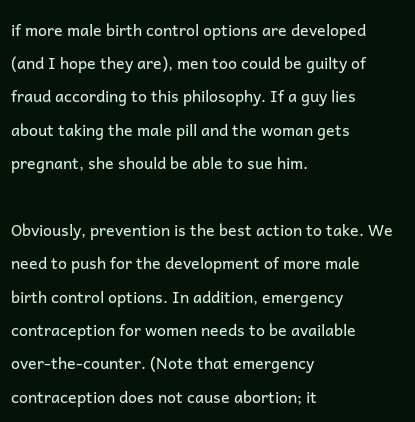if more male birth control options are developed (and I hope they are), men too could be guilty of fraud according to this philosophy. If a guy lies about taking the male pill and the woman gets pregnant, she should be able to sue him.

Obviously, prevention is the best action to take. We need to push for the development of more male birth control options. In addition, emergency contraception for women needs to be available over-the-counter. (Note that emergency contraception does not cause abortion; it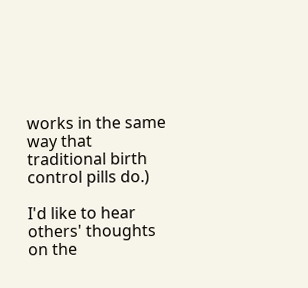works in the same way that traditional birth control pills do.)

I'd like to hear others' thoughts on the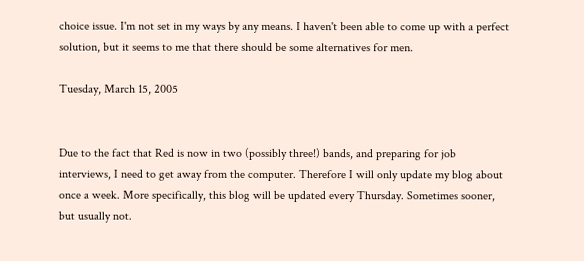choice issue. I'm not set in my ways by any means. I haven't been able to come up with a perfect solution, but it seems to me that there should be some alternatives for men.

Tuesday, March 15, 2005


Due to the fact that Red is now in two (possibly three!) bands, and preparing for job interviews, I need to get away from the computer. Therefore I will only update my blog about once a week. More specifically, this blog will be updated every Thursday. Sometimes sooner, but usually not.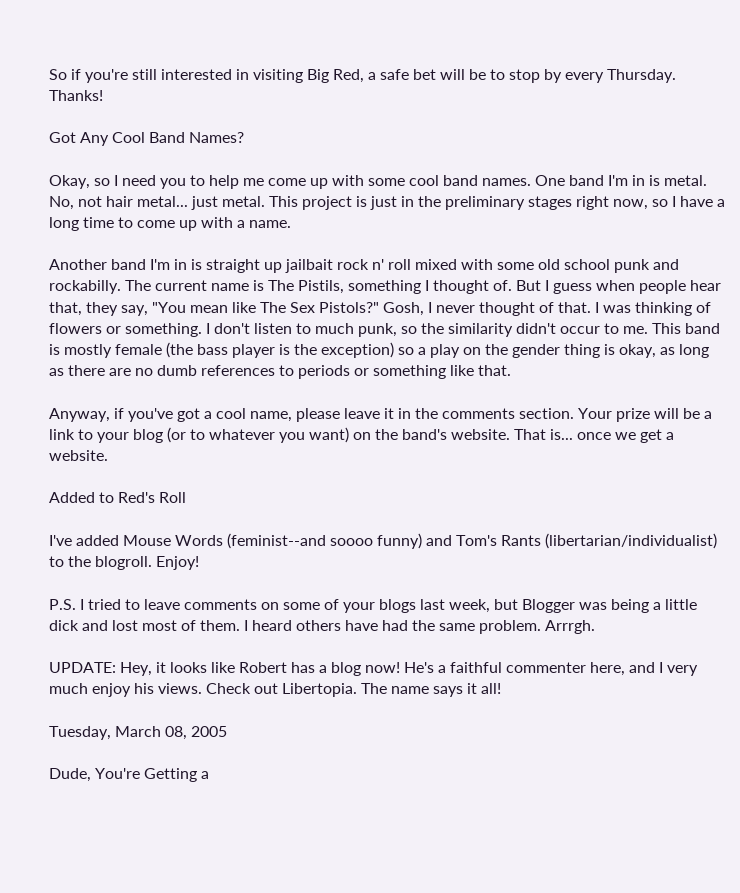So if you're still interested in visiting Big Red, a safe bet will be to stop by every Thursday. Thanks!

Got Any Cool Band Names?

Okay, so I need you to help me come up with some cool band names. One band I'm in is metal. No, not hair metal... just metal. This project is just in the preliminary stages right now, so I have a long time to come up with a name.

Another band I'm in is straight up jailbait rock n' roll mixed with some old school punk and rockabilly. The current name is The Pistils, something I thought of. But I guess when people hear that, they say, "You mean like The Sex Pistols?" Gosh, I never thought of that. I was thinking of flowers or something. I don't listen to much punk, so the similarity didn't occur to me. This band is mostly female (the bass player is the exception) so a play on the gender thing is okay, as long as there are no dumb references to periods or something like that.

Anyway, if you've got a cool name, please leave it in the comments section. Your prize will be a link to your blog (or to whatever you want) on the band's website. That is... once we get a website.

Added to Red's Roll

I've added Mouse Words (feminist--and soooo funny) and Tom's Rants (libertarian/individualist) to the blogroll. Enjoy!

P.S. I tried to leave comments on some of your blogs last week, but Blogger was being a little dick and lost most of them. I heard others have had the same problem. Arrrgh.

UPDATE: Hey, it looks like Robert has a blog now! He's a faithful commenter here, and I very much enjoy his views. Check out Libertopia. The name says it all!

Tuesday, March 08, 2005

Dude, You're Getting a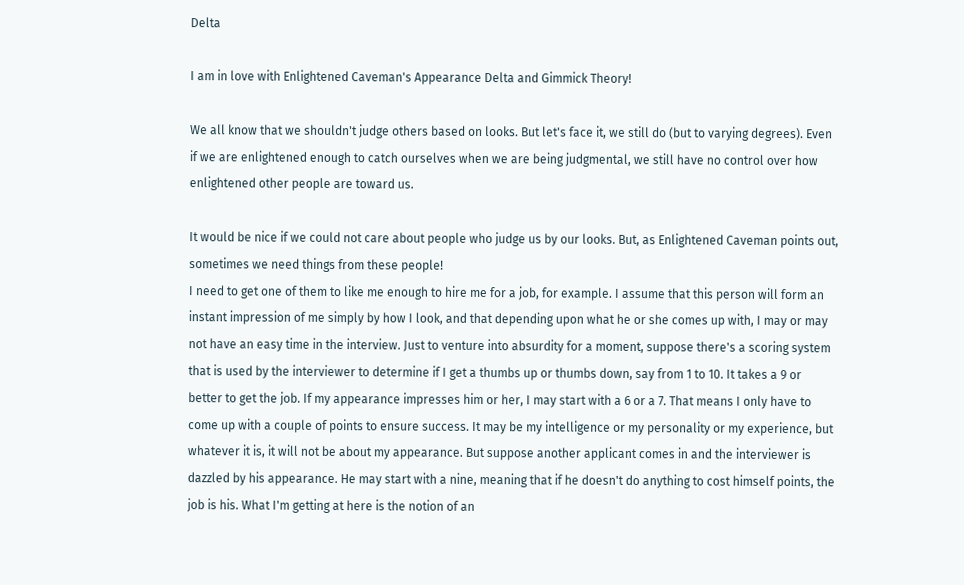Delta

I am in love with Enlightened Caveman's Appearance Delta and Gimmick Theory!

We all know that we shouldn't judge others based on looks. But let's face it, we still do (but to varying degrees). Even if we are enlightened enough to catch ourselves when we are being judgmental, we still have no control over how enlightened other people are toward us.

It would be nice if we could not care about people who judge us by our looks. But, as Enlightened Caveman points out, sometimes we need things from these people!
I need to get one of them to like me enough to hire me for a job, for example. I assume that this person will form an instant impression of me simply by how I look, and that depending upon what he or she comes up with, I may or may not have an easy time in the interview. Just to venture into absurdity for a moment, suppose there's a scoring system that is used by the interviewer to determine if I get a thumbs up or thumbs down, say from 1 to 10. It takes a 9 or better to get the job. If my appearance impresses him or her, I may start with a 6 or a 7. That means I only have to come up with a couple of points to ensure success. It may be my intelligence or my personality or my experience, but whatever it is, it will not be about my appearance. But suppose another applicant comes in and the interviewer is dazzled by his appearance. He may start with a nine, meaning that if he doesn't do anything to cost himself points, the job is his. What I'm getting at here is the notion of an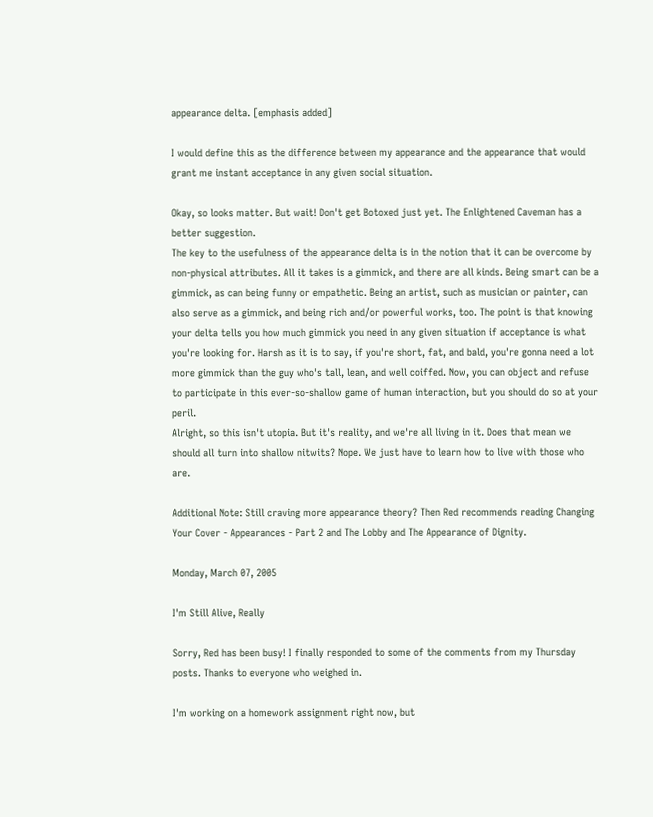appearance delta. [emphasis added]

I would define this as the difference between my appearance and the appearance that would grant me instant acceptance in any given social situation.

Okay, so looks matter. But wait! Don't get Botoxed just yet. The Enlightened Caveman has a better suggestion.
The key to the usefulness of the appearance delta is in the notion that it can be overcome by non-physical attributes. All it takes is a gimmick, and there are all kinds. Being smart can be a gimmick, as can being funny or empathetic. Being an artist, such as musician or painter, can also serve as a gimmick, and being rich and/or powerful works, too. The point is that knowing your delta tells you how much gimmick you need in any given situation if acceptance is what you're looking for. Harsh as it is to say, if you're short, fat, and bald, you're gonna need a lot more gimmick than the guy who's tall, lean, and well coiffed. Now, you can object and refuse to participate in this ever-so-shallow game of human interaction, but you should do so at your peril.
Alright, so this isn't utopia. But it's reality, and we're all living in it. Does that mean we should all turn into shallow nitwits? Nope. We just have to learn how to live with those who are.

Additional Note: Still craving more appearance theory? Then Red recommends reading Changing Your Cover - Appearances - Part 2 and The Lobby and The Appearance of Dignity.

Monday, March 07, 2005

I'm Still Alive, Really

Sorry, Red has been busy! I finally responded to some of the comments from my Thursday posts. Thanks to everyone who weighed in.

I'm working on a homework assignment right now, but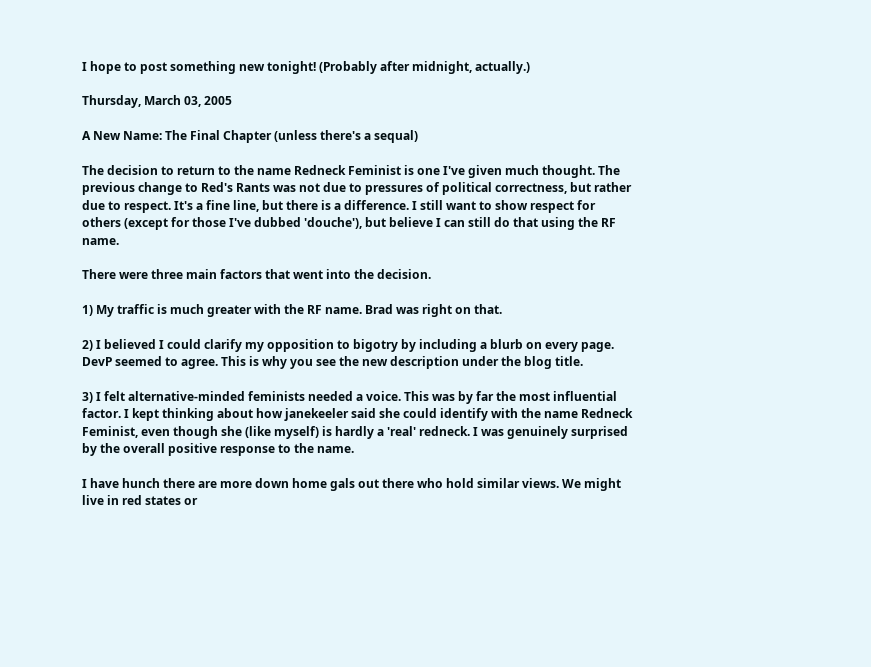I hope to post something new tonight! (Probably after midnight, actually.)

Thursday, March 03, 2005

A New Name: The Final Chapter (unless there's a sequal)

The decision to return to the name Redneck Feminist is one I've given much thought. The previous change to Red's Rants was not due to pressures of political correctness, but rather due to respect. It's a fine line, but there is a difference. I still want to show respect for others (except for those I've dubbed 'douche'), but believe I can still do that using the RF name.

There were three main factors that went into the decision.

1) My traffic is much greater with the RF name. Brad was right on that.

2) I believed I could clarify my opposition to bigotry by including a blurb on every page. DevP seemed to agree. This is why you see the new description under the blog title.

3) I felt alternative-minded feminists needed a voice. This was by far the most influential factor. I kept thinking about how janekeeler said she could identify with the name Redneck Feminist, even though she (like myself) is hardly a 'real' redneck. I was genuinely surprised by the overall positive response to the name.

I have hunch there are more down home gals out there who hold similar views. We might live in red states or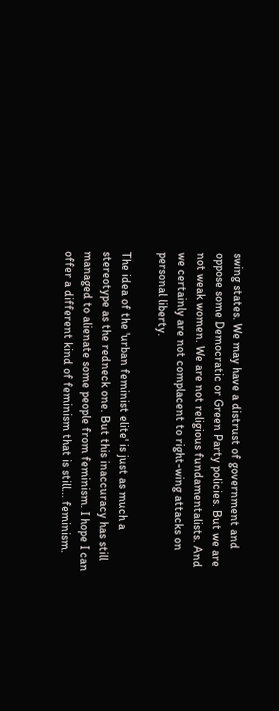swing states. We may have a distrust of government and oppose some Democratic or Green Party policies. But we are not weak women. We are not religious fundamentalists. And we certainly are not complacent to right-wing attacks on personal liberty.

The idea of the 'urban feminist elite' is just as much a stereotype as the redneck one. But this inaccuracy has still managed to alienate some people from feminism. I hope I can offer a different kind of feminism that is still... feminism.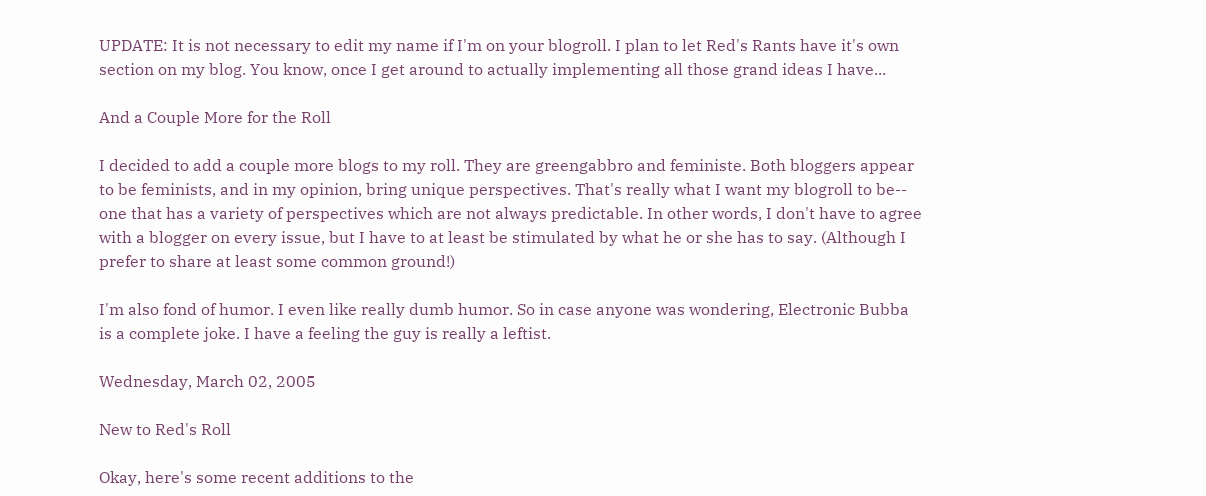UPDATE: It is not necessary to edit my name if I'm on your blogroll. I plan to let Red's Rants have it's own section on my blog. You know, once I get around to actually implementing all those grand ideas I have...

And a Couple More for the Roll

I decided to add a couple more blogs to my roll. They are greengabbro and feministe. Both bloggers appear to be feminists, and in my opinion, bring unique perspectives. That's really what I want my blogroll to be-- one that has a variety of perspectives which are not always predictable. In other words, I don't have to agree with a blogger on every issue, but I have to at least be stimulated by what he or she has to say. (Although I prefer to share at least some common ground!)

I'm also fond of humor. I even like really dumb humor. So in case anyone was wondering, Electronic Bubba is a complete joke. I have a feeling the guy is really a leftist.

Wednesday, March 02, 2005

New to Red's Roll

Okay, here's some recent additions to the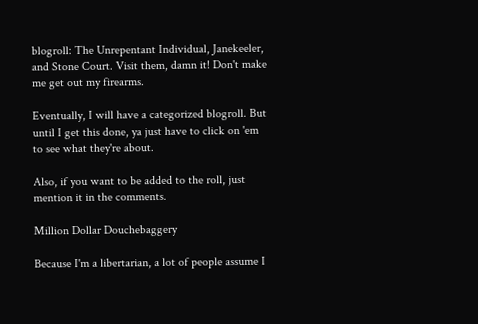blogroll: The Unrepentant Individual, Janekeeler, and Stone Court. Visit them, damn it! Don't make me get out my firearms.

Eventually, I will have a categorized blogroll. But until I get this done, ya just have to click on 'em to see what they're about.

Also, if you want to be added to the roll, just mention it in the comments.

Million Dollar Douchebaggery

Because I'm a libertarian, a lot of people assume I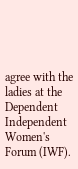agree with the ladies at the Dependent Independent Women's Forum (IWF).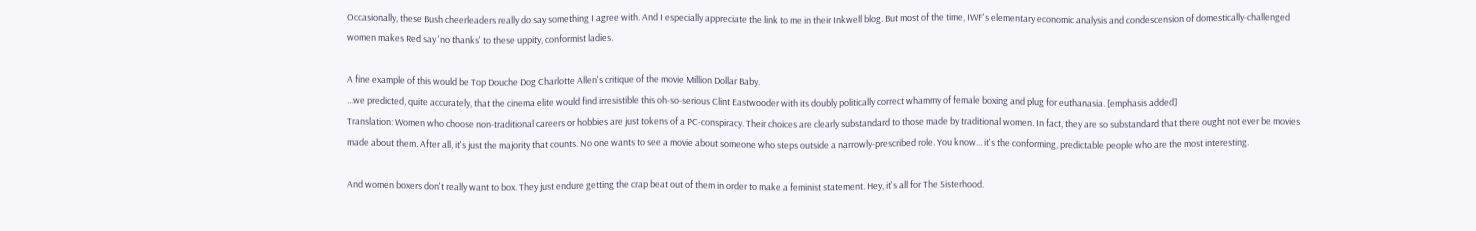Occasionally, these Bush cheerleaders really do say something I agree with. And I especially appreciate the link to me in their Inkwell blog. But most of the time, IWF's elementary economic analysis and condescension of domestically-challenged women makes Red say 'no thanks' to these uppity, conformist ladies.

A fine example of this would be Top Douche Dog Charlotte Allen's critique of the movie Million Dollar Baby.
...we predicted, quite accurately, that the cinema elite would find irresistible this oh-so-serious Clint Eastwooder with its doubly politically correct whammy of female boxing and plug for euthanasia. [emphasis added]
Translation: Women who choose non-traditional careers or hobbies are just tokens of a PC-conspiracy. Their choices are clearly substandard to those made by traditional women. In fact, they are so substandard that there ought not ever be movies made about them. After all, it's just the majority that counts. No one wants to see a movie about someone who steps outside a narrowly-prescribed role. You know... it's the conforming, predictable people who are the most interesting.

And women boxers don't really want to box. They just endure getting the crap beat out of them in order to make a feminist statement. Hey, it's all for The Sisterhood.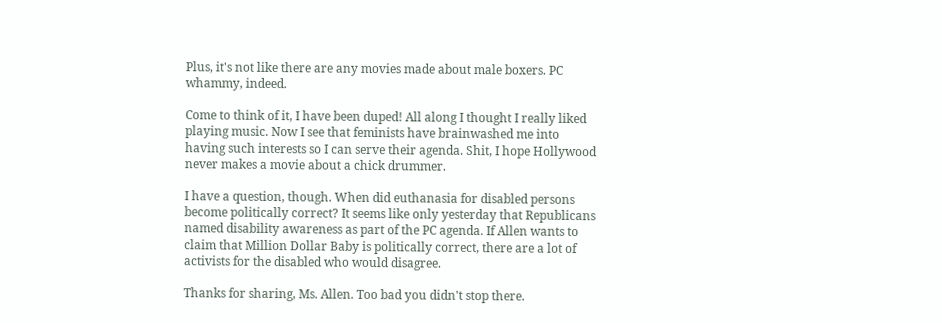Plus, it's not like there are any movies made about male boxers. PC whammy, indeed.

Come to think of it, I have been duped! All along I thought I really liked playing music. Now I see that feminists have brainwashed me into having such interests so I can serve their agenda. Shit, I hope Hollywood never makes a movie about a chick drummer.

I have a question, though. When did euthanasia for disabled persons become politically correct? It seems like only yesterday that Republicans named disability awareness as part of the PC agenda. If Allen wants to claim that Million Dollar Baby is politically correct, there are a lot of activists for the disabled who would disagree.

Thanks for sharing, Ms. Allen. Too bad you didn't stop there.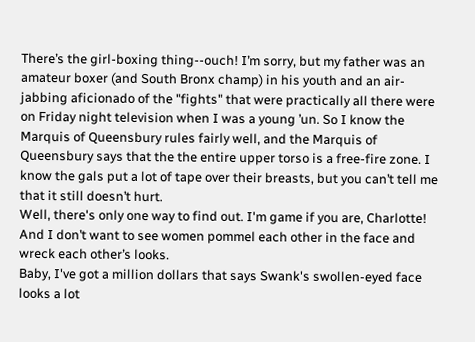There’s the girl-boxing thing--ouch! I’m sorry, but my father was an amateur boxer (and South Bronx champ) in his youth and an air-jabbing aficionado of the "fights" that were practically all there were on Friday night television when I was a young ’un. So I know the Marquis of Queensbury rules fairly well, and the Marquis of Queensbury says that the the entire upper torso is a free-fire zone. I know the gals put a lot of tape over their breasts, but you can’t tell me that it still doesn’t hurt.
Well, there's only one way to find out. I'm game if you are, Charlotte!
And I don’t want to see women pommel each other in the face and wreck each other’s looks.
Baby, I've got a million dollars that says Swank's swollen-eyed face looks a lot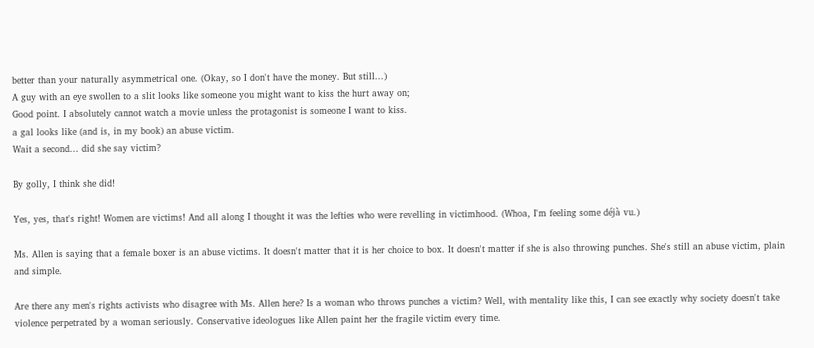better than your naturally asymmetrical one. (Okay, so I don't have the money. But still...)
A guy with an eye swollen to a slit looks like someone you might want to kiss the hurt away on;
Good point. I absolutely cannot watch a movie unless the protagonist is someone I want to kiss.
a gal looks like (and is, in my book) an abuse victim.
Wait a second... did she say victim?

By golly, I think she did!

Yes, yes, that's right! Women are victims! And all along I thought it was the lefties who were revelling in victimhood. (Whoa, I'm feeling some déjà vu.)

Ms. Allen is saying that a female boxer is an abuse victims. It doesn't matter that it is her choice to box. It doesn't matter if she is also throwing punches. She's still an abuse victim, plain and simple.

Are there any men's rights activists who disagree with Ms. Allen here? Is a woman who throws punches a victim? Well, with mentality like this, I can see exactly why society doesn't take violence perpetrated by a woman seriously. Conservative ideologues like Allen paint her the fragile victim every time.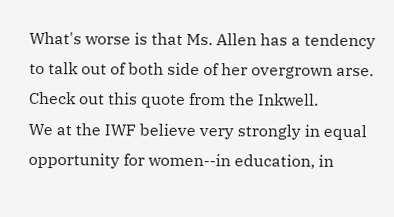What's worse is that Ms. Allen has a tendency to talk out of both side of her overgrown arse. Check out this quote from the Inkwell.
We at the IWF believe very strongly in equal opportunity for women--in education, in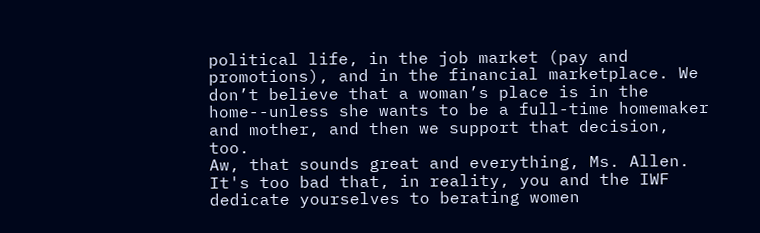political life, in the job market (pay and promotions), and in the financial marketplace. We don’t believe that a woman’s place is in the home--unless she wants to be a full-time homemaker and mother, and then we support that decision, too.
Aw, that sounds great and everything, Ms. Allen. It's too bad that, in reality, you and the IWF dedicate yourselves to berating women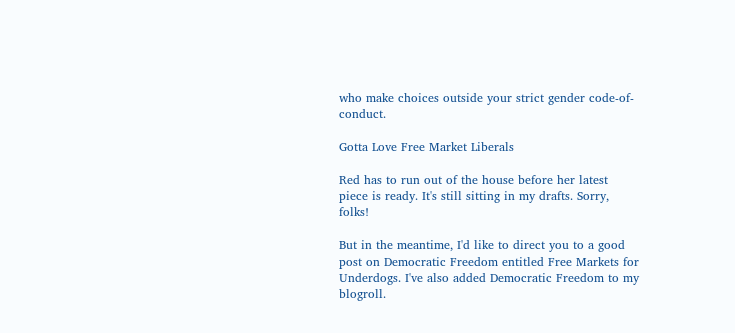who make choices outside your strict gender code-of-conduct.

Gotta Love Free Market Liberals

Red has to run out of the house before her latest piece is ready. It's still sitting in my drafts. Sorry, folks!

But in the meantime, I'd like to direct you to a good post on Democratic Freedom entitled Free Markets for Underdogs. I've also added Democratic Freedom to my blogroll.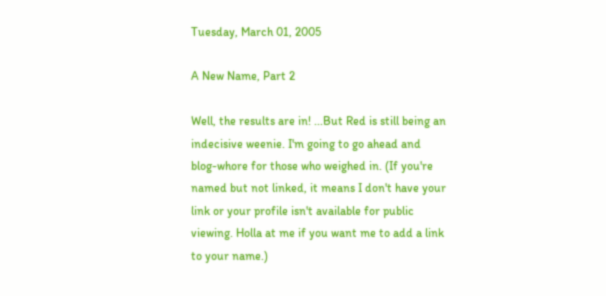Tuesday, March 01, 2005

A New Name, Part 2

Well, the results are in! ...But Red is still being an indecisive weenie. I'm going to go ahead and blog-whore for those who weighed in. (If you're named but not linked, it means I don't have your link or your profile isn't available for public viewing. Holla at me if you want me to add a link to your name.)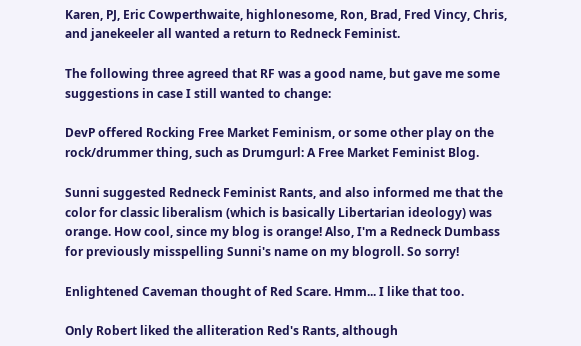Karen, PJ, Eric Cowperthwaite, highlonesome, Ron, Brad, Fred Vincy, Chris, and janekeeler all wanted a return to Redneck Feminist.

The following three agreed that RF was a good name, but gave me some suggestions in case I still wanted to change:

DevP offered Rocking Free Market Feminism, or some other play on the rock/drummer thing, such as Drumgurl: A Free Market Feminist Blog.

Sunni suggested Redneck Feminist Rants, and also informed me that the color for classic liberalism (which is basically Libertarian ideology) was orange. How cool, since my blog is orange! Also, I'm a Redneck Dumbass for previously misspelling Sunni's name on my blogroll. So sorry!

Enlightened Caveman thought of Red Scare. Hmm... I like that too.

Only Robert liked the alliteration Red's Rants, although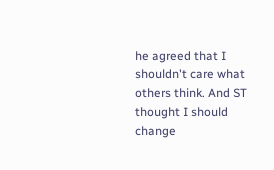he agreed that I shouldn't care what others think. And ST thought I should change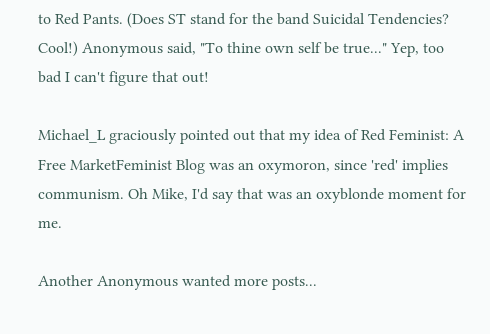to Red Pants. (Does ST stand for the band Suicidal Tendencies? Cool!) Anonymous said, "To thine own self be true..." Yep, too bad I can't figure that out!

Michael_L graciously pointed out that my idea of Red Feminist: A Free MarketFeminist Blog was an oxymoron, since 'red' implies communism. Oh Mike, I'd say that was an oxyblonde moment for me.

Another Anonymous wanted more posts...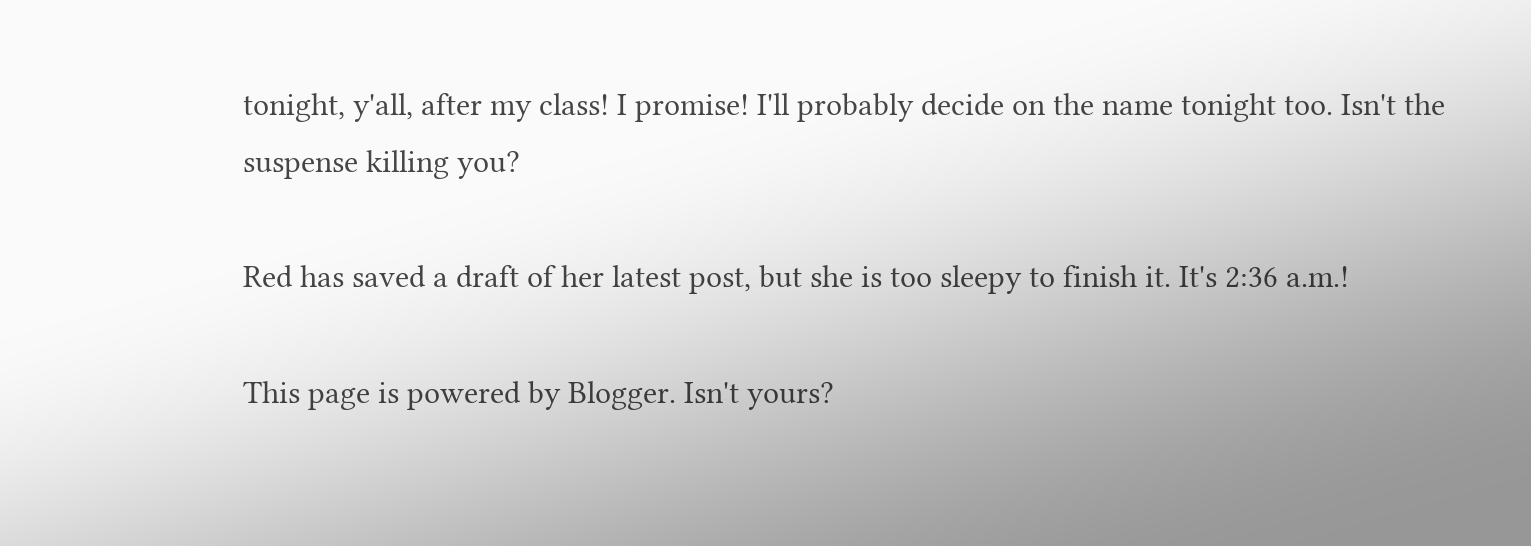tonight, y'all, after my class! I promise! I'll probably decide on the name tonight too. Isn't the suspense killing you?

Red has saved a draft of her latest post, but she is too sleepy to finish it. It's 2:36 a.m.!

This page is powered by Blogger. Isn't yours?